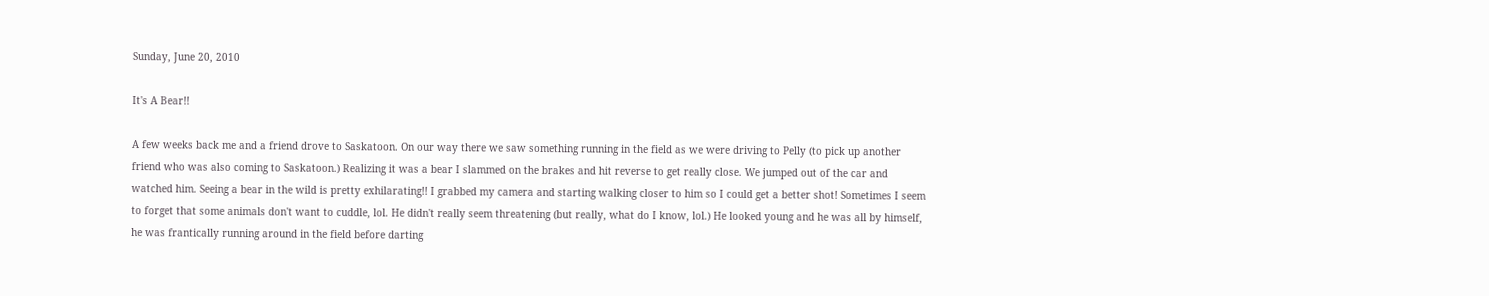Sunday, June 20, 2010

It's A Bear!!

A few weeks back me and a friend drove to Saskatoon. On our way there we saw something running in the field as we were driving to Pelly (to pick up another friend who was also coming to Saskatoon.) Realizing it was a bear I slammed on the brakes and hit reverse to get really close. We jumped out of the car and watched him. Seeing a bear in the wild is pretty exhilarating!! I grabbed my camera and starting walking closer to him so I could get a better shot! Sometimes I seem to forget that some animals don't want to cuddle, lol. He didn't really seem threatening (but really, what do I know, lol.) He looked young and he was all by himself, he was frantically running around in the field before darting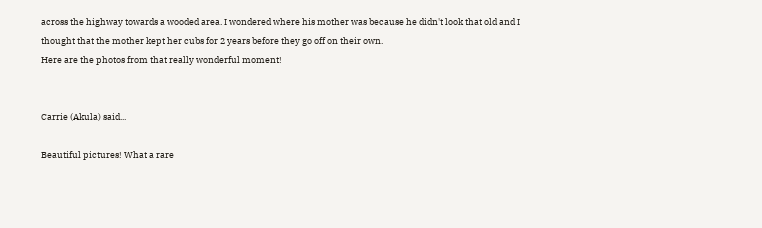across the highway towards a wooded area. I wondered where his mother was because he didn't look that old and I thought that the mother kept her cubs for 2 years before they go off on their own.
Here are the photos from that really wonderful moment!


Carrie (Akula) said...

Beautiful pictures! What a rare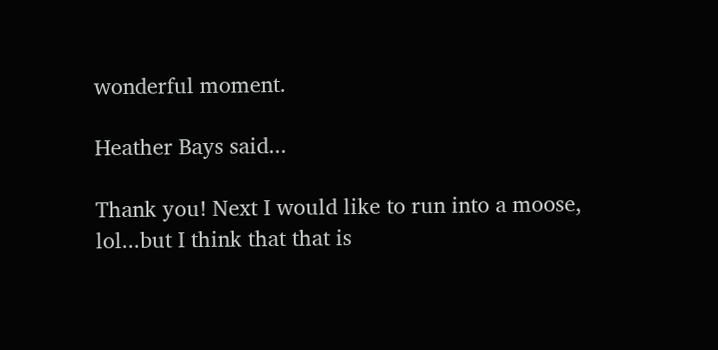wonderful moment.

Heather Bays said...

Thank you! Next I would like to run into a moose, lol...but I think that that is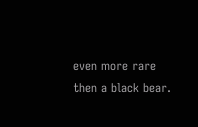even more rare then a black bear.